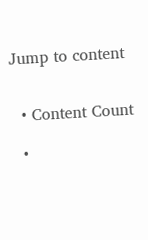Jump to content


  • Content Count

  •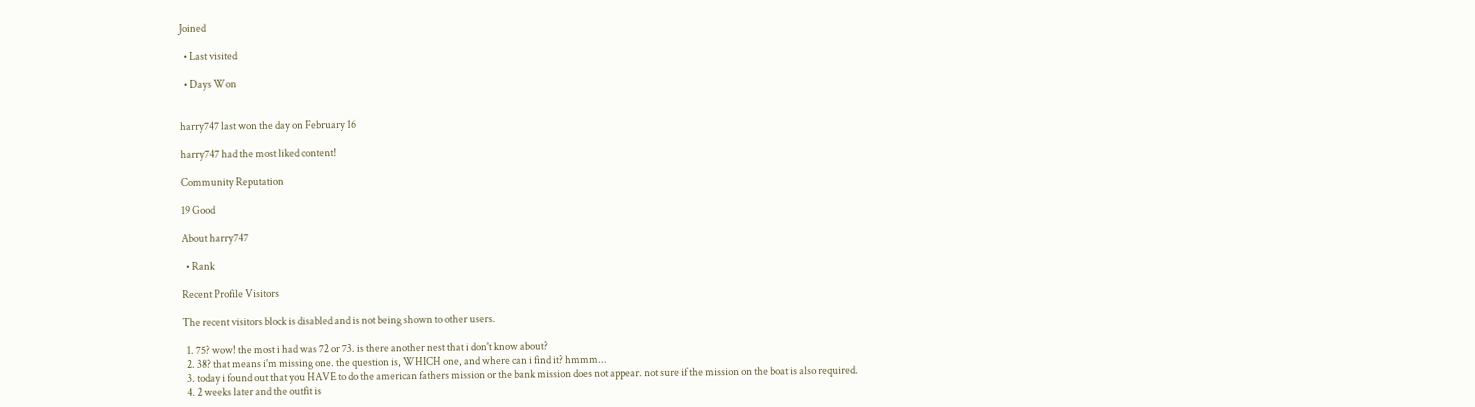Joined

  • Last visited

  • Days Won


harry747 last won the day on February 16

harry747 had the most liked content!

Community Reputation

19 Good

About harry747

  • Rank

Recent Profile Visitors

The recent visitors block is disabled and is not being shown to other users.

  1. 75? wow! the most i had was 72 or 73. is there another nest that i don't know about?
  2. 38? that means i'm missing one. the question is, WHICH one, and where can i find it? hmmm...
  3. today i found out that you HAVE to do the american fathers mission or the bank mission does not appear. not sure if the mission on the boat is also required.
  4. 2 weeks later and the outfit is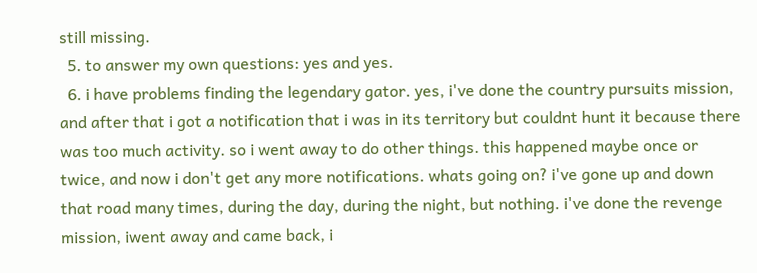still missing.
  5. to answer my own questions: yes and yes.
  6. i have problems finding the legendary gator. yes, i've done the country pursuits mission, and after that i got a notification that i was in its territory but couldnt hunt it because there was too much activity. so i went away to do other things. this happened maybe once or twice, and now i don't get any more notifications. whats going on? i've gone up and down that road many times, during the day, during the night, but nothing. i've done the revenge mission, iwent away and came back, i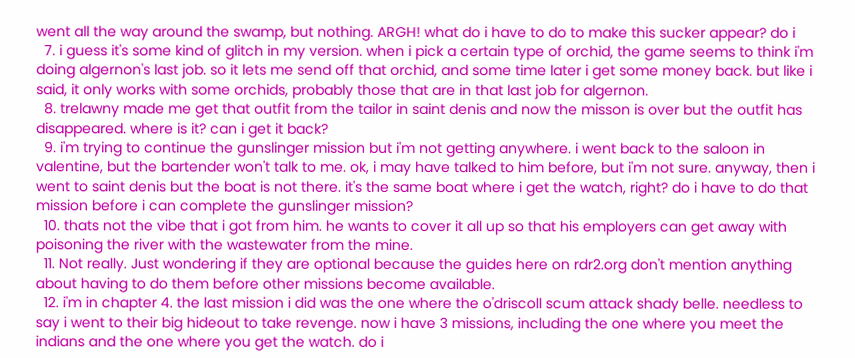went all the way around the swamp, but nothing. ARGH! what do i have to do to make this sucker appear? do i
  7. i guess it's some kind of glitch in my version. when i pick a certain type of orchid, the game seems to think i'm doing algernon's last job. so it lets me send off that orchid, and some time later i get some money back. but like i said, it only works with some orchids, probably those that are in that last job for algernon.
  8. trelawny made me get that outfit from the tailor in saint denis and now the misson is over but the outfit has disappeared. where is it? can i get it back?
  9. i'm trying to continue the gunslinger mission but i'm not getting anywhere. i went back to the saloon in valentine, but the bartender won't talk to me. ok, i may have talked to him before, but i'm not sure. anyway, then i went to saint denis but the boat is not there. it's the same boat where i get the watch, right? do i have to do that mission before i can complete the gunslinger mission?
  10. thats not the vibe that i got from him. he wants to cover it all up so that his employers can get away with poisoning the river with the wastewater from the mine.
  11. Not really. Just wondering if they are optional because the guides here on rdr2.org don't mention anything about having to do them before other missions become available.
  12. i'm in chapter 4. the last mission i did was the one where the o'driscoll scum attack shady belle. needless to say i went to their big hideout to take revenge. now i have 3 missions, including the one where you meet the indians and the one where you get the watch. do i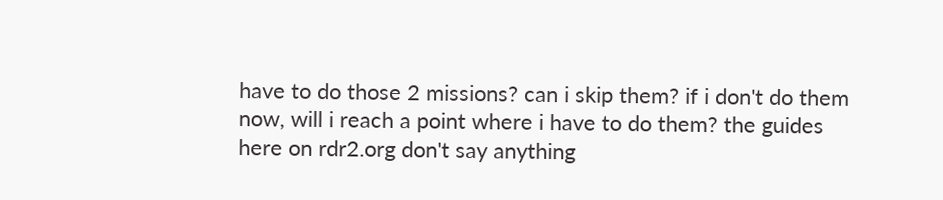have to do those 2 missions? can i skip them? if i don't do them now, will i reach a point where i have to do them? the guides here on rdr2.org don't say anything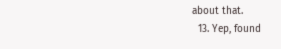about that.
  13. Yep, found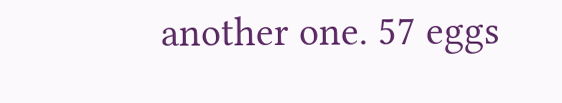another one. 57 eggs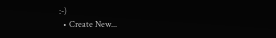:-)
  • Create New...